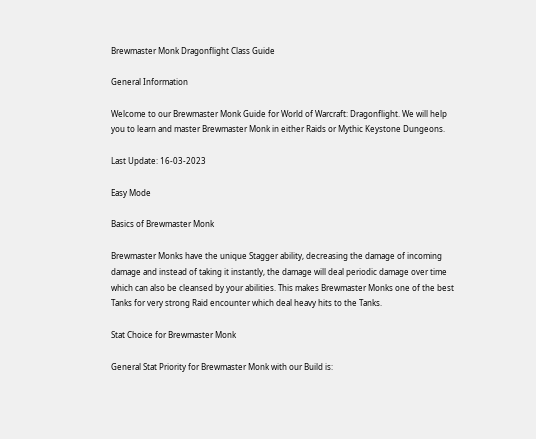Brewmaster Monk Dragonflight Class Guide

General Information

Welcome to our Brewmaster Monk Guide for World of Warcraft: Dragonflight. We will help you to learn and master Brewmaster Monk in either Raids or Mythic Keystone Dungeons.

Last Update: 16-03-2023

Easy Mode

Basics of Brewmaster Monk

Brewmaster Monks have the unique Stagger ability, decreasing the damage of incoming damage and instead of taking it instantly, the damage will deal periodic damage over time which can also be cleansed by your abilities. This makes Brewmaster Monks one of the best Tanks for very strong Raid encounter which deal heavy hits to the Tanks.

Stat Choice for Brewmaster Monk

General Stat Priority for Brewmaster Monk with our Build is: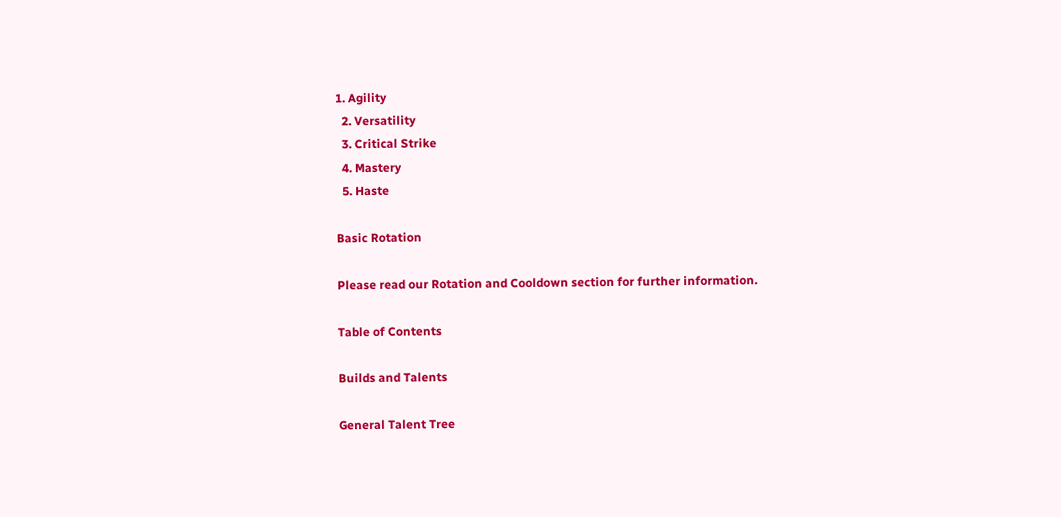1. Agility
  2. Versatility
  3. Critical Strike
  4. Mastery
  5. Haste

Basic Rotation

Please read our Rotation and Cooldown section for further information.

Table of Contents

Builds and Talents

General Talent Tree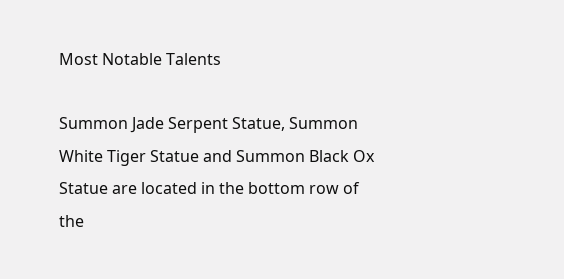Most Notable Talents

Summon Jade Serpent Statue, Summon White Tiger Statue and Summon Black Ox Statue are located in the bottom row of the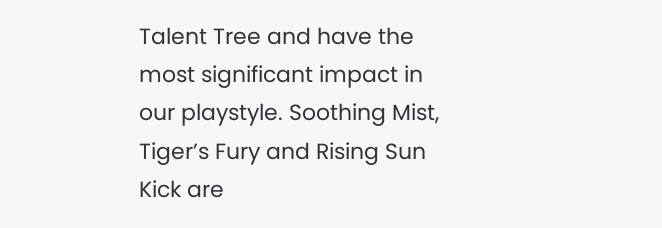Talent Tree and have the most significant impact in our playstyle. Soothing Mist, Tiger’s Fury and Rising Sun Kick are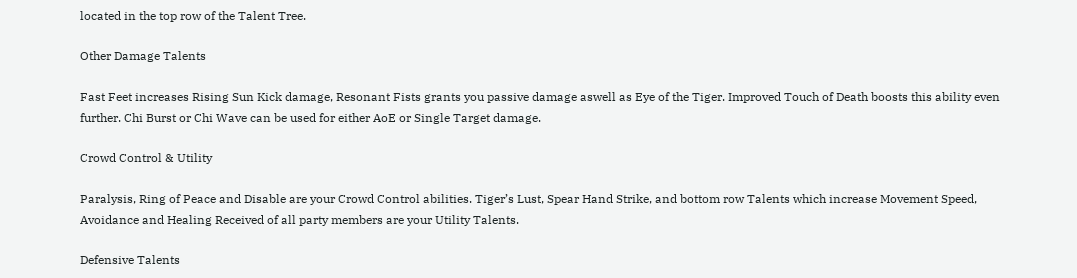located in the top row of the Talent Tree.

Other Damage Talents

Fast Feet increases Rising Sun Kick damage, Resonant Fists grants you passive damage aswell as Eye of the Tiger. Improved Touch of Death boosts this ability even further. Chi Burst or Chi Wave can be used for either AoE or Single Target damage.

Crowd Control & Utility

Paralysis, Ring of Peace and Disable are your Crowd Control abilities. Tiger’s Lust, Spear Hand Strike, and bottom row Talents which increase Movement Speed, Avoidance and Healing Received of all party members are your Utility Talents.

Defensive Talents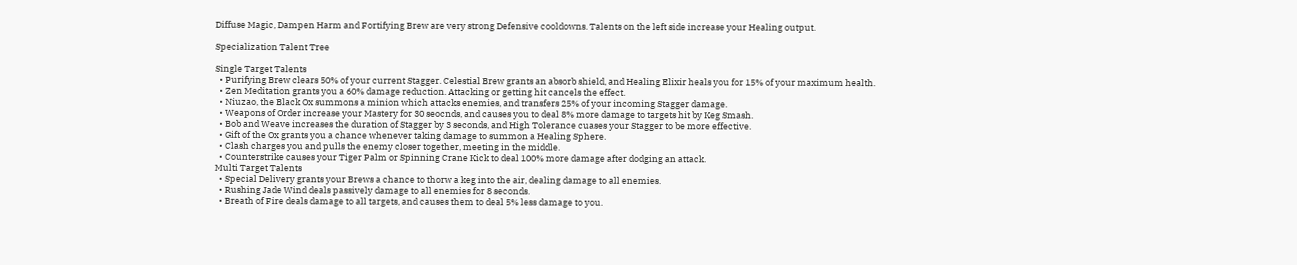Diffuse Magic, Dampen Harm and Fortifying Brew are very strong Defensive cooldowns. Talents on the left side increase your Healing output.

Specialization Talent Tree

Single Target Talents
  • Purifying Brew clears 50% of your current Stagger. Celestial Brew grants an absorb shield, and Healing Elixir heals you for 15% of your maximum health.
  • Zen Meditation grants you a 60% damage reduction. Attacking or getting hit cancels the effect.
  • Niuzao, the Black Ox summons a minion which attacks enemies, and transfers 25% of your incoming Stagger damage.
  • Weapons of Order increase your Mastery for 30 seocnds, and causes you to deal 8% more damage to targets hit by Keg Smash.
  • Bob and Weave increases the duration of Stagger by 3 seconds, and High Tolerance cuases your Stagger to be more effective.
  • Gift of the Ox grants you a chance whenever taking damage to summon a Healing Sphere.
  • Clash charges you and pulls the enemy closer together, meeting in the middle.
  • Counterstrike causes your Tiger Palm or Spinning Crane Kick to deal 100% more damage after dodging an attack.
Multi Target Talents
  • Special Delivery grants your Brews a chance to thorw a keg into the air, dealing damage to all enemies.
  • Rushing Jade Wind deals passively damage to all enemies for 8 seconds.
  • Breath of Fire deals damage to all targets, and causes them to deal 5% less damage to you.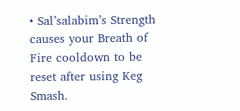• Sal’salabim’s Strength causes your Breath of Fire cooldown to be reset after using Keg Smash.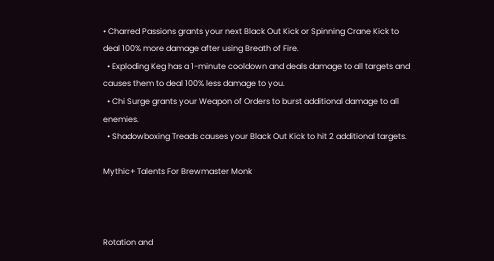• Charred Passions grants your next Black Out Kick or Spinning Crane Kick to deal 100% more damage after using Breath of Fire.
  • Exploding Keg has a 1-minute cooldown and deals damage to all targets and causes them to deal 100% less damage to you.
  • Chi Surge grants your Weapon of Orders to burst additional damage to all enemies.
  • Shadowboxing Treads causes your Black Out Kick to hit 2 additional targets.

Mythic+ Talents For Brewmaster Monk



Rotation and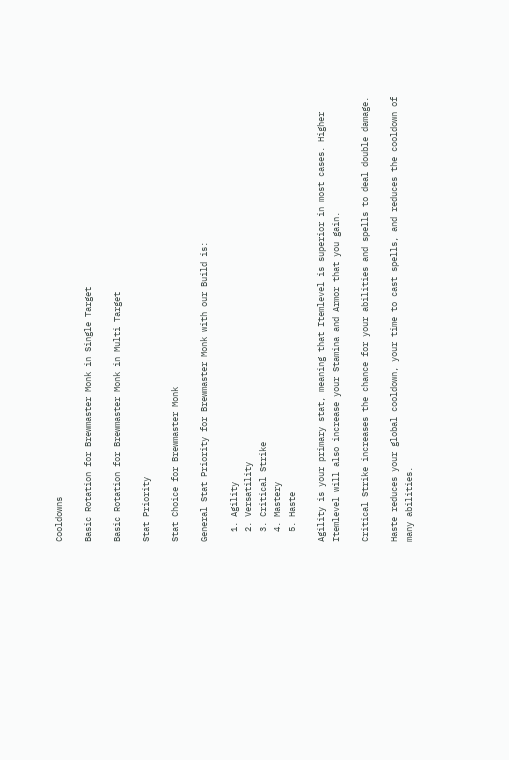Cooldowns

Basic Rotation for Brewmaster Monk in Single Target

Basic Rotation for Brewmaster Monk in Multi Target

Stat Priority

Stat Choice for Brewmaster Monk

General Stat Priority for Brewmaster Monk with our Build is:

  1. Agility
  2. Versatility
  3. Critical Strike
  4. Mastery
  5. Haste

Agility is your primary stat, meaning that Itemlevel is superior in most cases. Higher Itemlevel will also increase your Stamina and Armor that you gain.

Critical Strike increases the chance for your abilities and spells to deal double damage.

Haste reduces your global cooldown, your time to cast spells, and reduces the cooldown of many abilities.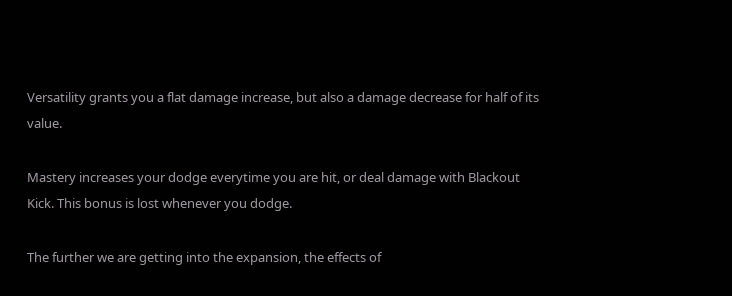Versatility grants you a flat damage increase, but also a damage decrease for half of its value.

Mastery increases your dodge everytime you are hit, or deal damage with Blackout Kick. This bonus is lost whenever you dodge.

The further we are getting into the expansion, the effects of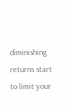diminishing returns start to limit your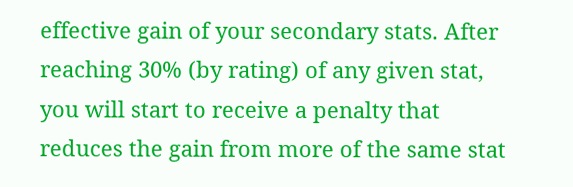effective gain of your secondary stats. After reaching 30% (by rating) of any given stat, you will start to receive a penalty that reduces the gain from more of the same stat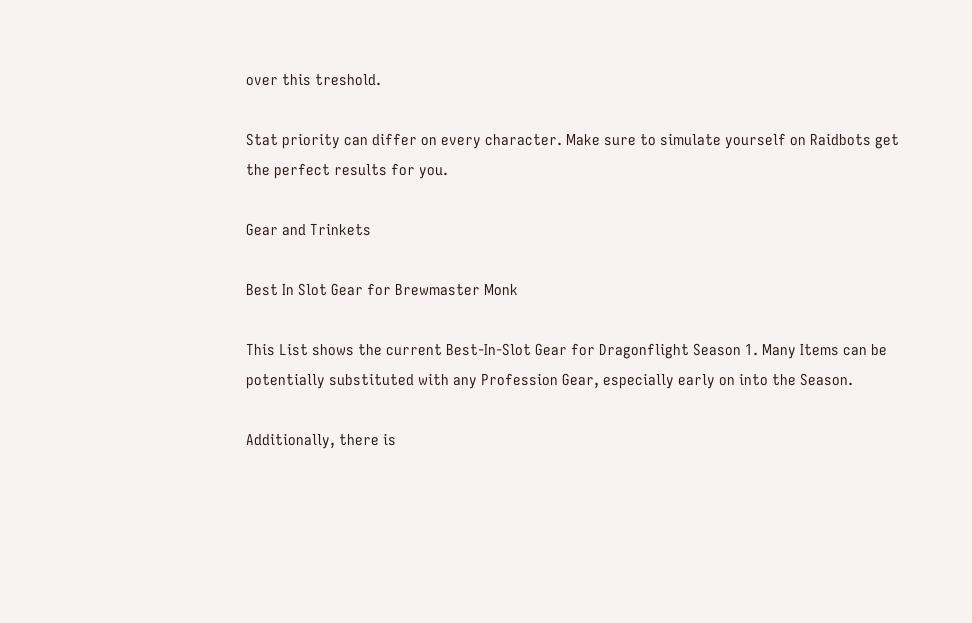over this treshold.

Stat priority can differ on every character. Make sure to simulate yourself on Raidbots get the perfect results for you.

Gear and Trinkets

Best In Slot Gear for Brewmaster Monk

This List shows the current Best-In-Slot Gear for Dragonflight Season 1. Many Items can be potentially substituted with any Profession Gear, especially early on into the Season.

Additionally, there is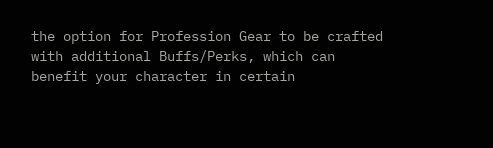the option for Profession Gear to be crafted with additional Buffs/Perks, which can benefit your character in certain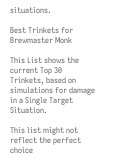situations.

Best Trinkets for Brewmaster Monk

This List shows the current Top 30 Trinkets, based on simulations for damage in a Single Target Situation.

This list might not reflect the perfect choice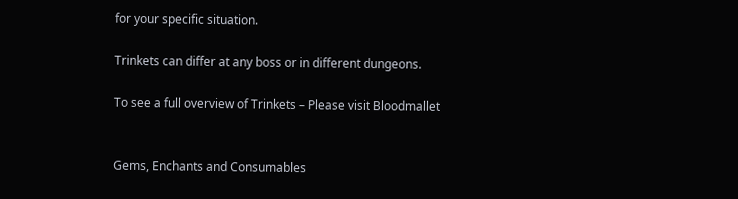for your specific situation.

Trinkets can differ at any boss or in different dungeons.

To see a full overview of Trinkets – Please visit Bloodmallet


Gems, Enchants and Consumables